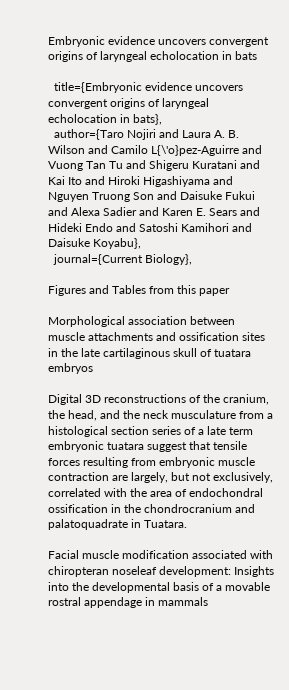Embryonic evidence uncovers convergent origins of laryngeal echolocation in bats

  title={Embryonic evidence uncovers convergent origins of laryngeal echolocation in bats},
  author={Taro Nojiri and Laura A. B. Wilson and Camilo L{\'o}pez-Aguirre and Vuong Tan Tu and Shigeru Kuratani and Kai Ito and Hiroki Higashiyama and Nguyen Truong Son and Daisuke Fukui and Alexa Sadier and Karen E. Sears and Hideki Endo and Satoshi Kamihori and Daisuke Koyabu},
  journal={Current Biology},

Figures and Tables from this paper

Morphological association between muscle attachments and ossification sites in the late cartilaginous skull of tuatara embryos

Digital 3D reconstructions of the cranium, the head, and the neck musculature from a histological section series of a late term embryonic tuatara suggest that tensile forces resulting from embryonic muscle contraction are largely, but not exclusively, correlated with the area of endochondral ossification in the chondrocranium and palatoquadrate in Tuatara.

Facial muscle modification associated with chiropteran noseleaf development: Insights into the developmental basis of a movable rostral appendage in mammals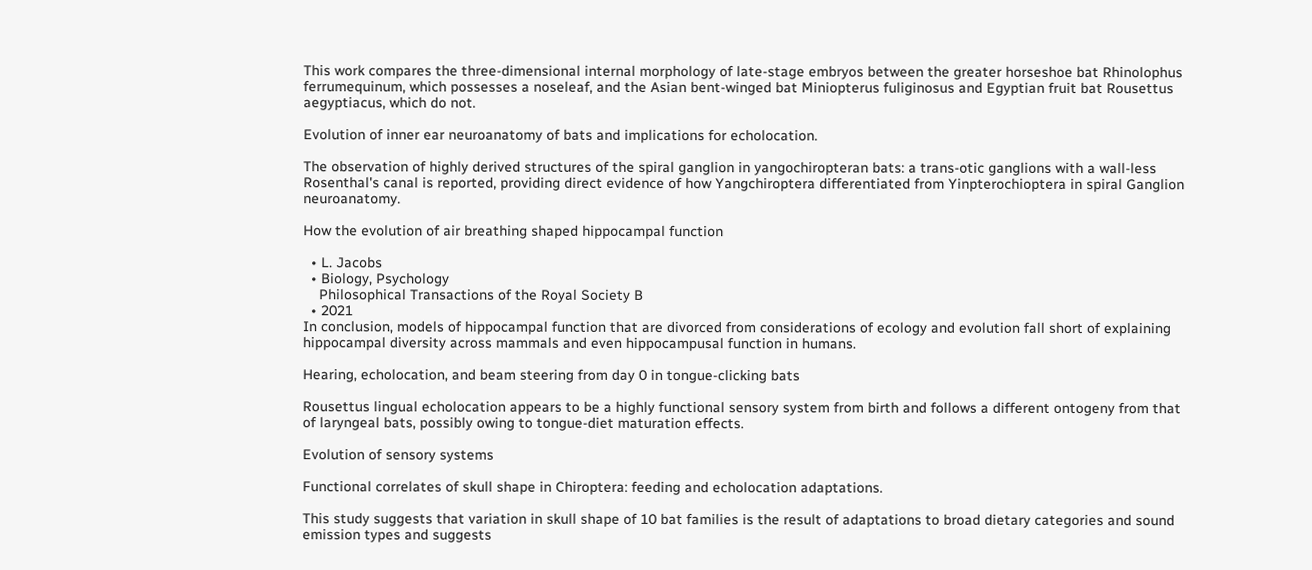This work compares the three‐dimensional internal morphology of late‐stage embryos between the greater horseshoe bat Rhinolophus ferrumequinum, which possesses a noseleaf, and the Asian bent‐winged bat Miniopterus fuliginosus and Egyptian fruit bat Rousettus aegyptiacus, which do not.

Evolution of inner ear neuroanatomy of bats and implications for echolocation.

The observation of highly derived structures of the spiral ganglion in yangochiropteran bats: a trans-otic ganglions with a wall-less Rosenthal's canal is reported, providing direct evidence of how Yangchiroptera differentiated from Yinpterochioptera in spiral Ganglion neuroanatomy.

How the evolution of air breathing shaped hippocampal function

  • L. Jacobs
  • Biology, Psychology
    Philosophical Transactions of the Royal Society B
  • 2021
In conclusion, models of hippocampal function that are divorced from considerations of ecology and evolution fall short of explaining hippocampal diversity across mammals and even hippocampusal function in humans.

Hearing, echolocation, and beam steering from day 0 in tongue-clicking bats

Rousettus lingual echolocation appears to be a highly functional sensory system from birth and follows a different ontogeny from that of laryngeal bats, possibly owing to tongue-diet maturation effects.

Evolution of sensory systems

Functional correlates of skull shape in Chiroptera: feeding and echolocation adaptations.

This study suggests that variation in skull shape of 10 bat families is the result of adaptations to broad dietary categories and sound emission types and suggests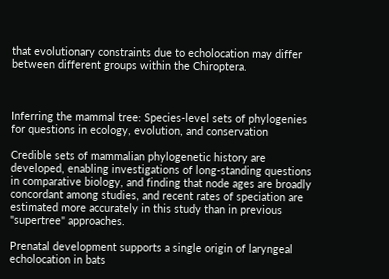that evolutionary constraints due to echolocation may differ between different groups within the Chiroptera.



Inferring the mammal tree: Species-level sets of phylogenies for questions in ecology, evolution, and conservation

Credible sets of mammalian phylogenetic history are developed, enabling investigations of long-standing questions in comparative biology, and finding that node ages are broadly concordant among studies, and recent rates of speciation are estimated more accurately in this study than in previous "supertree" approaches.

Prenatal development supports a single origin of laryngeal echolocation in bats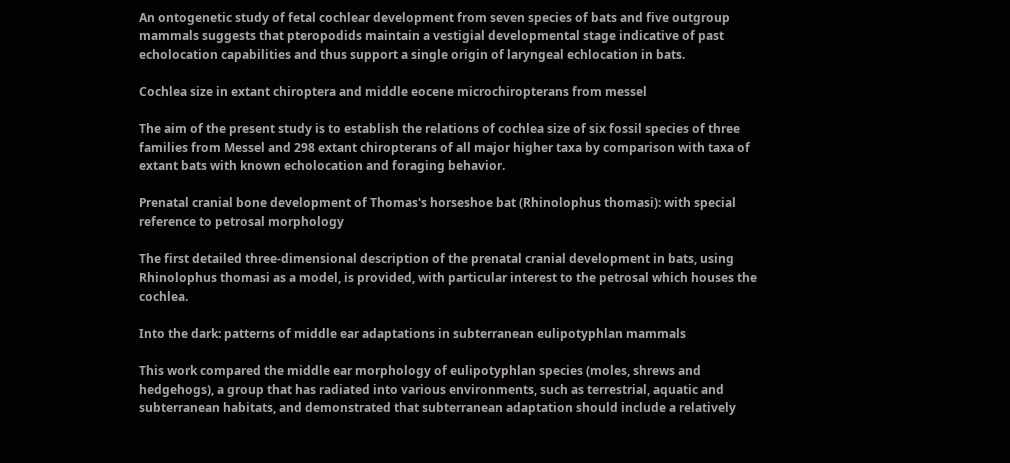An ontogenetic study of fetal cochlear development from seven species of bats and five outgroup mammals suggests that pteropodids maintain a vestigial developmental stage indicative of past echolocation capabilities and thus support a single origin of laryngeal echlocation in bats.

Cochlea size in extant chiroptera and middle eocene microchiropterans from messel

The aim of the present study is to establish the relations of cochlea size of six fossil species of three families from Messel and 298 extant chiropterans of all major higher taxa by comparison with taxa of extant bats with known echolocation and foraging behavior.

Prenatal cranial bone development of Thomas's horseshoe bat (Rhinolophus thomasi): with special reference to petrosal morphology

The first detailed three‐dimensional description of the prenatal cranial development in bats, using Rhinolophus thomasi as a model, is provided, with particular interest to the petrosal which houses the cochlea.

Into the dark: patterns of middle ear adaptations in subterranean eulipotyphlan mammals

This work compared the middle ear morphology of eulipotyphlan species (moles, shrews and hedgehogs), a group that has radiated into various environments, such as terrestrial, aquatic and subterranean habitats, and demonstrated that subterranean adaptation should include a relatively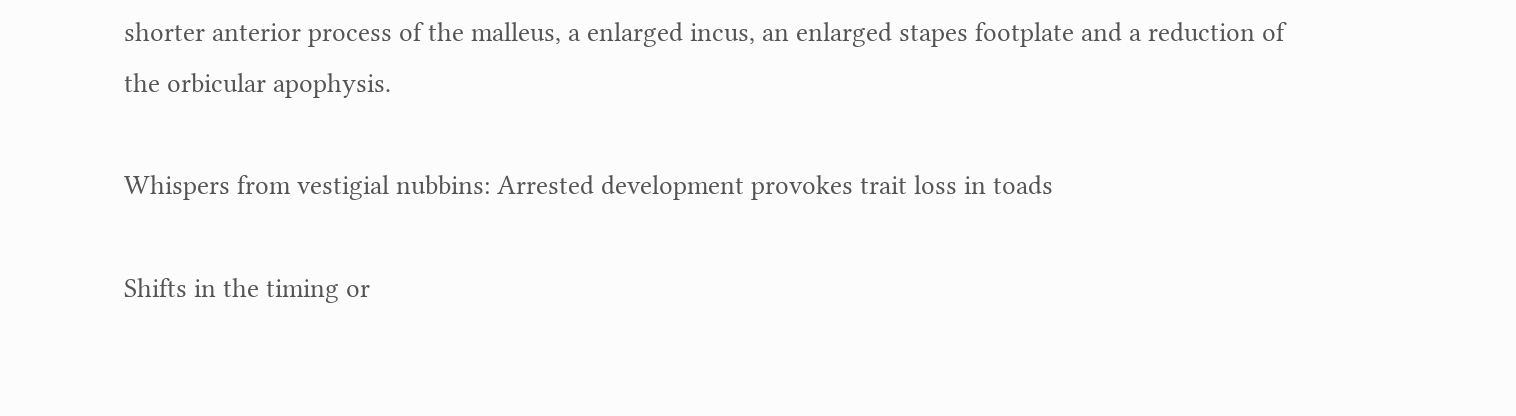shorter anterior process of the malleus, a enlarged incus, an enlarged stapes footplate and a reduction of the orbicular apophysis.

Whispers from vestigial nubbins: Arrested development provokes trait loss in toads

Shifts in the timing or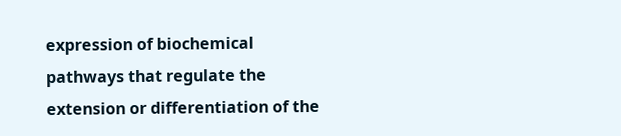expression of biochemical pathways that regulate the extension or differentiation of the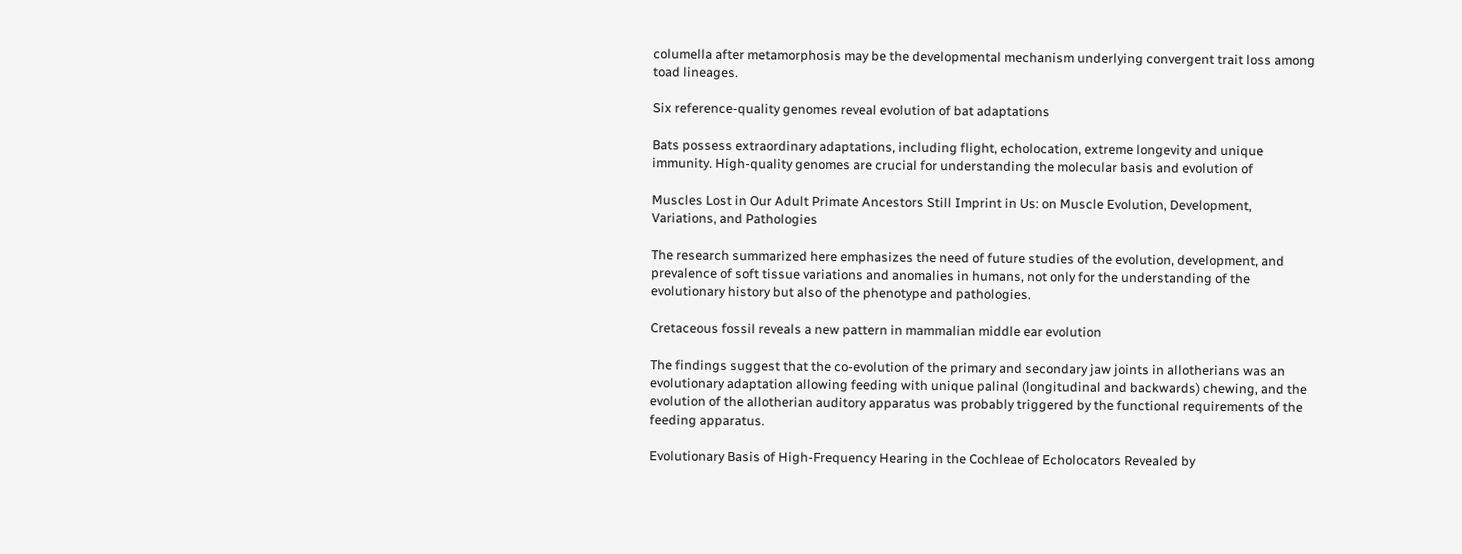columella after metamorphosis may be the developmental mechanism underlying convergent trait loss among toad lineages.

Six reference-quality genomes reveal evolution of bat adaptations

Bats possess extraordinary adaptations, including flight, echolocation, extreme longevity and unique immunity. High-quality genomes are crucial for understanding the molecular basis and evolution of

Muscles Lost in Our Adult Primate Ancestors Still Imprint in Us: on Muscle Evolution, Development, Variations, and Pathologies

The research summarized here emphasizes the need of future studies of the evolution, development, and prevalence of soft tissue variations and anomalies in humans, not only for the understanding of the evolutionary history but also of the phenotype and pathologies.

Cretaceous fossil reveals a new pattern in mammalian middle ear evolution

The findings suggest that the co-evolution of the primary and secondary jaw joints in allotherians was an evolutionary adaptation allowing feeding with unique palinal (longitudinal and backwards) chewing, and the evolution of the allotherian auditory apparatus was probably triggered by the functional requirements of the feeding apparatus.

Evolutionary Basis of High-Frequency Hearing in the Cochleae of Echolocators Revealed by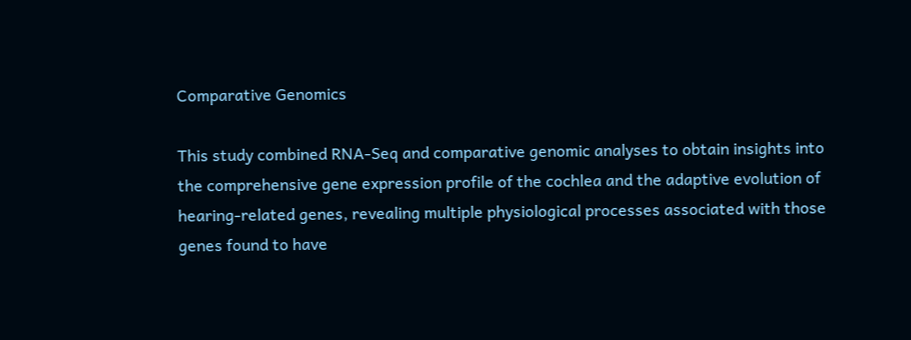Comparative Genomics

This study combined RNA-Seq and comparative genomic analyses to obtain insights into the comprehensive gene expression profile of the cochlea and the adaptive evolution of hearing-related genes, revealing multiple physiological processes associated with those genes found to have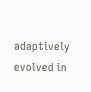adaptively evolved in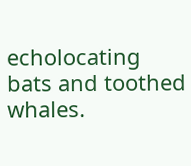echolocating bats and toothed whales.